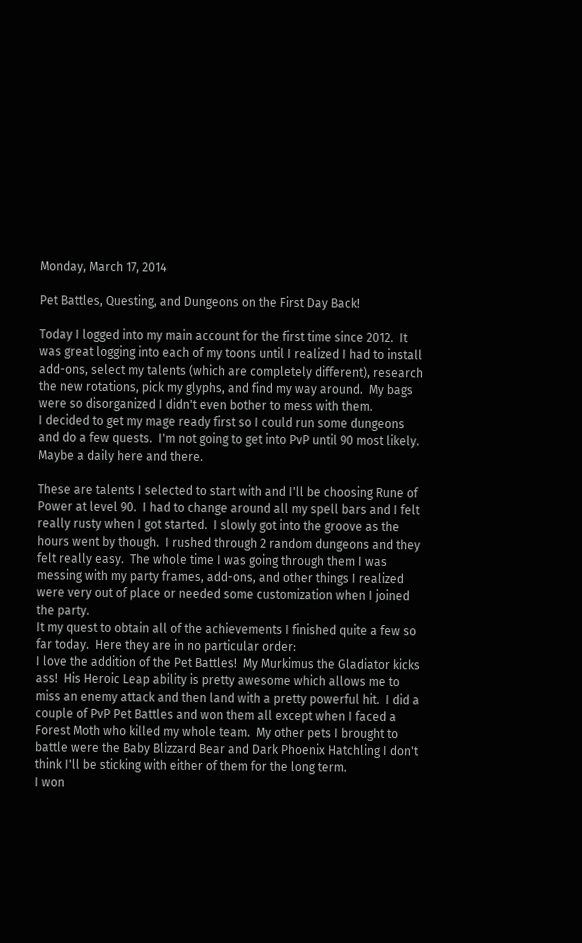Monday, March 17, 2014

Pet Battles, Questing, and Dungeons on the First Day Back!

Today I logged into my main account for the first time since 2012.  It was great logging into each of my toons until I realized I had to install add-ons, select my talents (which are completely different), research the new rotations, pick my glyphs, and find my way around.  My bags were so disorganized I didn't even bother to mess with them.
I decided to get my mage ready first so I could run some dungeons and do a few quests.  I'm not going to get into PvP until 90 most likely.  Maybe a daily here and there.

These are talents I selected to start with and I'll be choosing Rune of Power at level 90.  I had to change around all my spell bars and I felt really rusty when I got started.  I slowly got into the groove as the hours went by though.  I rushed through 2 random dungeons and they felt really easy.  The whole time I was going through them I was messing with my party frames, add-ons, and other things I realized were very out of place or needed some customization when I joined the party.
It my quest to obtain all of the achievements I finished quite a few so far today.  Here they are in no particular order:
I love the addition of the Pet Battles!  My Murkimus the Gladiator kicks ass!  His Heroic Leap ability is pretty awesome which allows me to miss an enemy attack and then land with a pretty powerful hit.  I did a couple of PvP Pet Battles and won them all except when I faced a Forest Moth who killed my whole team.  My other pets I brought to battle were the Baby Blizzard Bear and Dark Phoenix Hatchling I don't think I'll be sticking with either of them for the long term.
I won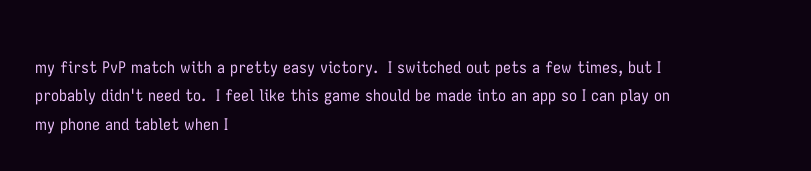my first PvP match with a pretty easy victory.  I switched out pets a few times, but I probably didn't need to.  I feel like this game should be made into an app so I can play on my phone and tablet when I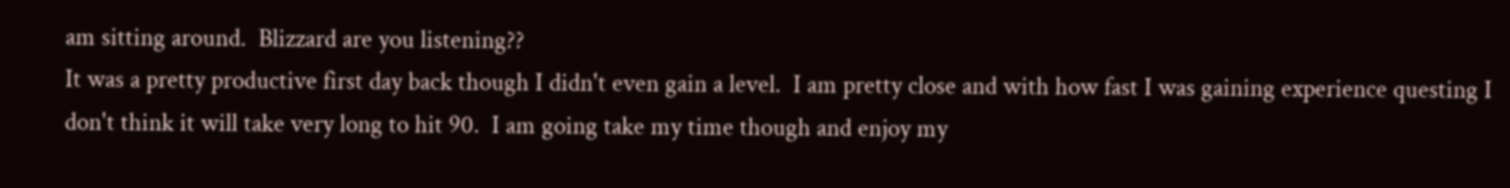am sitting around.  Blizzard are you listening??
It was a pretty productive first day back though I didn't even gain a level.  I am pretty close and with how fast I was gaining experience questing I don't think it will take very long to hit 90.  I am going take my time though and enjoy my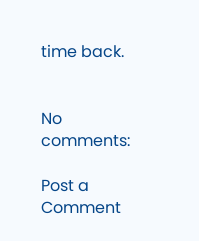time back.


No comments:

Post a Comment